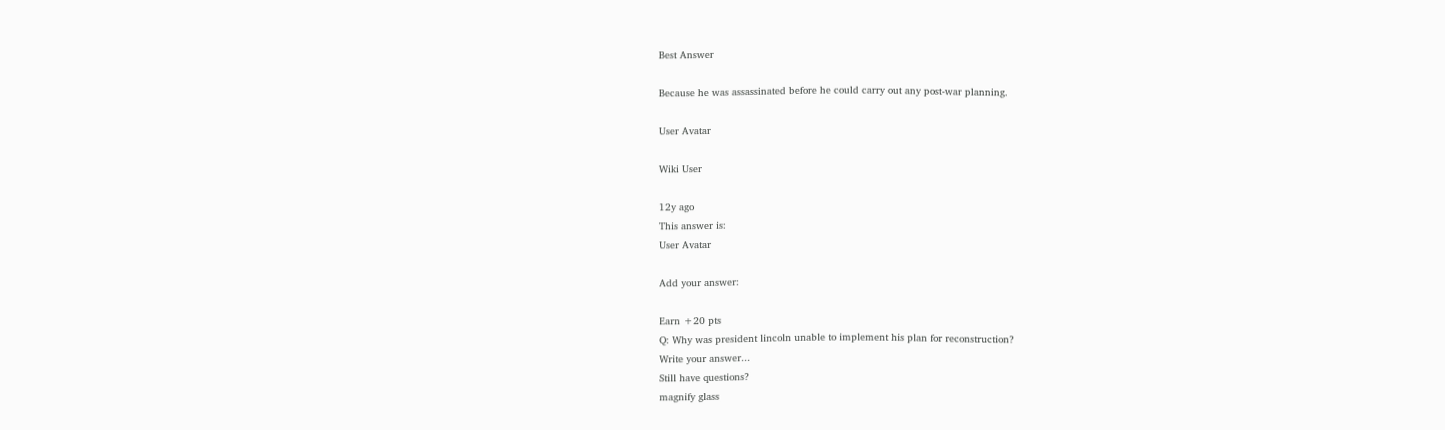Best Answer

Because he was assassinated before he could carry out any post-war planning.

User Avatar

Wiki User

12y ago
This answer is:
User Avatar

Add your answer:

Earn +20 pts
Q: Why was president lincoln unable to implement his plan for reconstruction?
Write your answer...
Still have questions?
magnify glass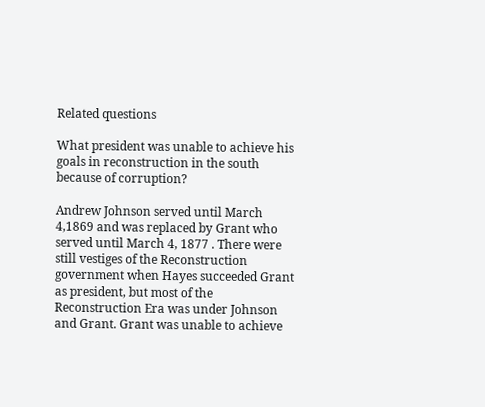Related questions

What president was unable to achieve his goals in reconstruction in the south because of corruption?

Andrew Johnson served until March 4,1869 and was replaced by Grant who served until March 4, 1877 . There were still vestiges of the Reconstruction government when Hayes succeeded Grant as president, but most of the Reconstruction Era was under Johnson and Grant. Grant was unable to achieve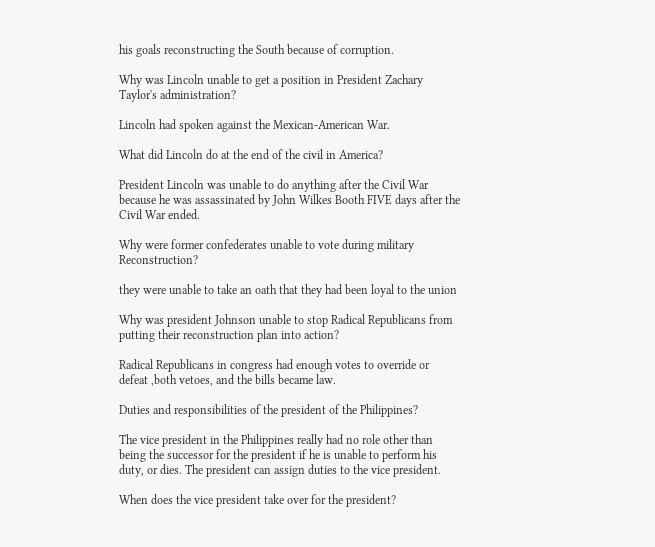his goals reconstructing the South because of corruption.

Why was Lincoln unable to get a position in President Zachary Taylor's administration?

Lincoln had spoken against the Mexican-American War.

What did Lincoln do at the end of the civil in America?

President Lincoln was unable to do anything after the Civil War because he was assassinated by John Wilkes Booth FIVE days after the Civil War ended.

Why were former confederates unable to vote during military Reconstruction?

they were unable to take an oath that they had been loyal to the union

Why was president Johnson unable to stop Radical Republicans from putting their reconstruction plan into action?

Radical Republicans in congress had enough votes to override or defeat ,both vetoes, and the bills became law.

Duties and responsibilities of the president of the Philippines?

The vice president in the Philippines really had no role other than being the successor for the president if he is unable to perform his duty, or dies. The president can assign duties to the vice president.

When does the vice president take over for the president?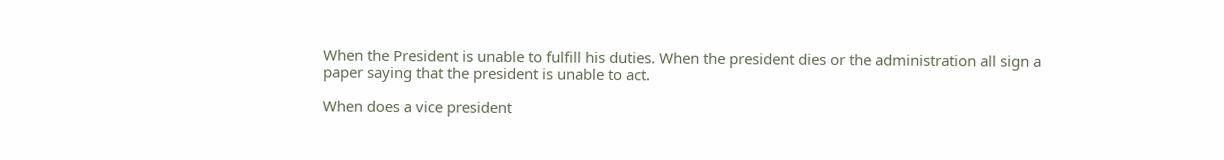When the President is unable to fulfill his duties. When the president dies or the administration all sign a paper saying that the president is unable to act.

When does a vice president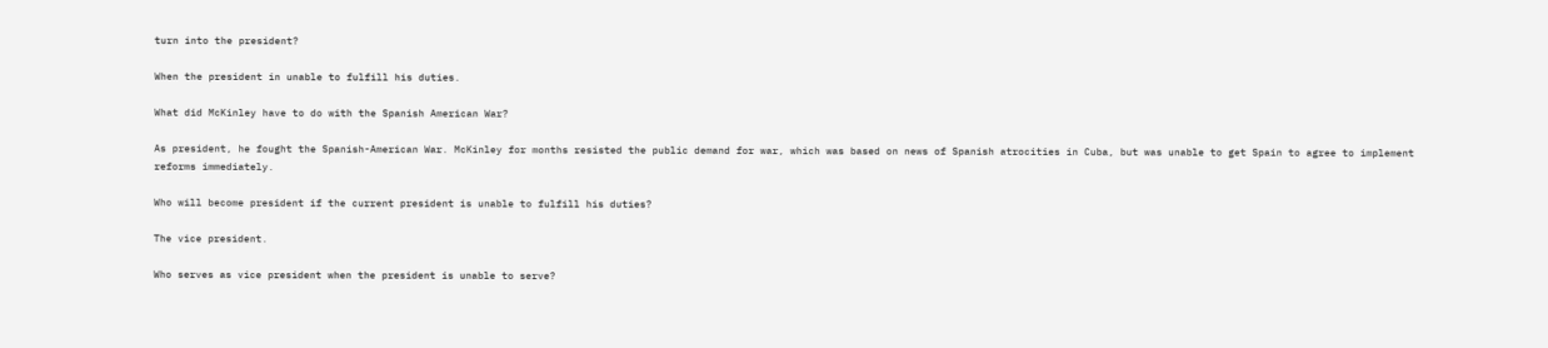turn into the president?

When the president in unable to fulfill his duties.

What did McKinley have to do with the Spanish American War?

As president, he fought the Spanish-American War. McKinley for months resisted the public demand for war, which was based on news of Spanish atrocities in Cuba, but was unable to get Spain to agree to implement reforms immediately.

Who will become president if the current president is unable to fulfill his duties?

The vice president.

Who serves as vice president when the president is unable to serve?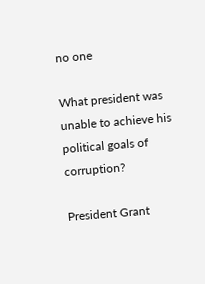no one

What president was unable to achieve his political goals of corruption?

President Grant